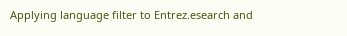Applying language filter to Entrez.esearch and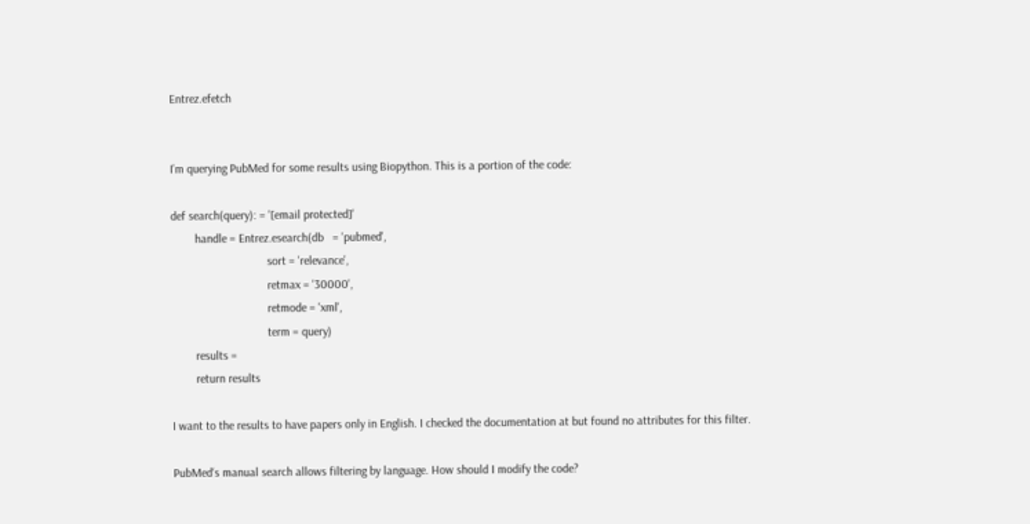Entrez.efetch


I’m querying PubMed for some results using Biopython. This is a portion of the code:

def search(query): = '[email protected]'
        handle = Entrez.esearch(db   = 'pubmed',
                                sort = 'relevance',
                                retmax = '30000',
                                retmode = 'xml',
                                term = query)
        results =
        return results

I want to the results to have papers only in English. I checked the documentation at but found no attributes for this filter.

PubMed‘s manual search allows filtering by language. How should I modify the code?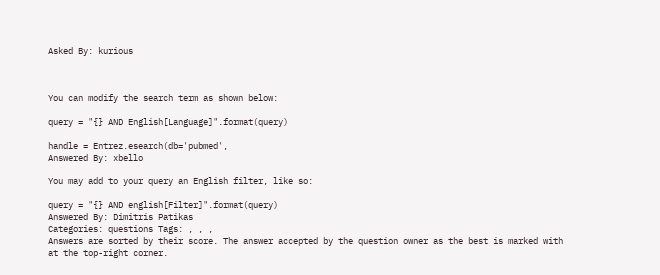Asked By: kurious



You can modify the search term as shown below:

query = "{} AND English[Language]".format(query)

handle = Entrez.esearch(db='pubmed',
Answered By: xbello

You may add to your query an English filter, like so:

query = "{} AND english[Filter]".format(query)
Answered By: Dimitris Patikas
Categories: questions Tags: , , ,
Answers are sorted by their score. The answer accepted by the question owner as the best is marked with
at the top-right corner.